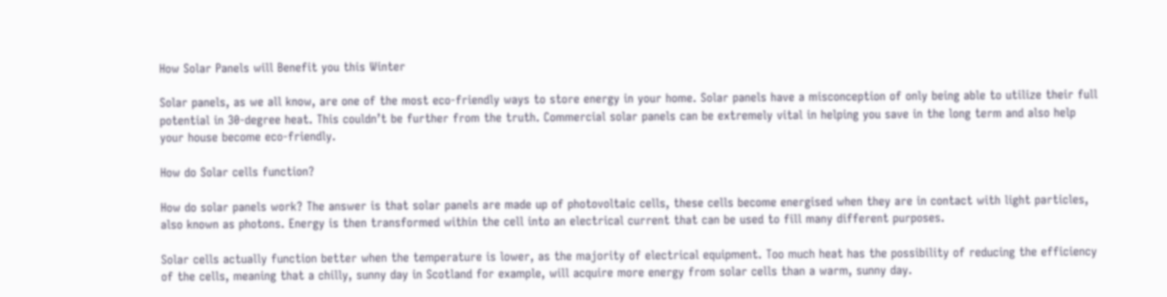How Solar Panels will Benefit you this Winter

Solar panels, as we all know, are one of the most eco-friendly ways to store energy in your home. Solar panels have a misconception of only being able to utilize their full potential in 30-degree heat. This couldn’t be further from the truth. Commercial solar panels can be extremely vital in helping you save in the long term and also help your house become eco-friendly.

How do Solar cells function?

How do solar panels work? The answer is that solar panels are made up of photovoltaic cells, these cells become energised when they are in contact with light particles, also known as photons. Energy is then transformed within the cell into an electrical current that can be used to fill many different purposes.

Solar cells actually function better when the temperature is lower, as the majority of electrical equipment. Too much heat has the possibility of reducing the efficiency of the cells, meaning that a chilly, sunny day in Scotland for example, will acquire more energy from solar cells than a warm, sunny day.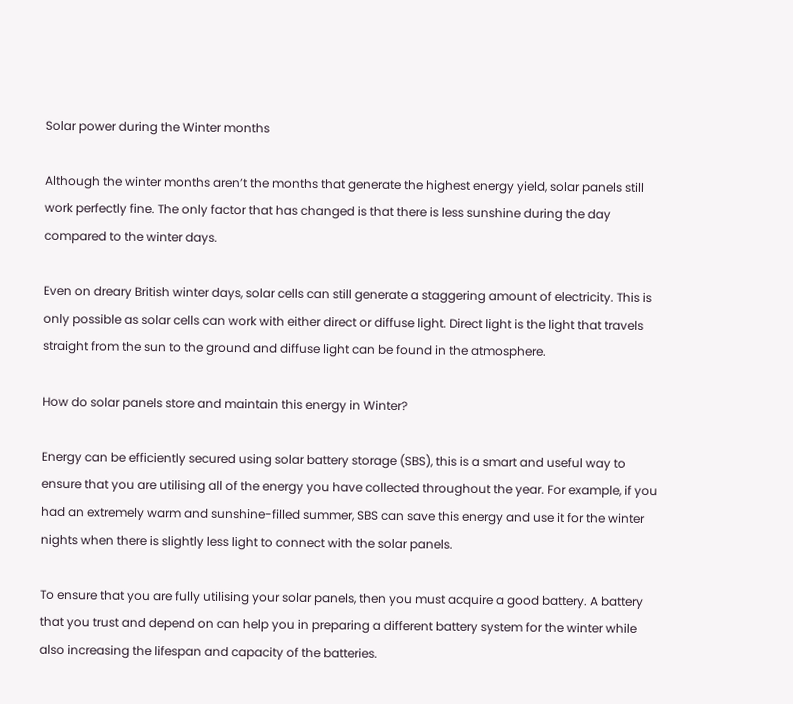Solar power during the Winter months

Although the winter months aren’t the months that generate the highest energy yield, solar panels still work perfectly fine. The only factor that has changed is that there is less sunshine during the day compared to the winter days.

Even on dreary British winter days, solar cells can still generate a staggering amount of electricity. This is only possible as solar cells can work with either direct or diffuse light. Direct light is the light that travels straight from the sun to the ground and diffuse light can be found in the atmosphere.

How do solar panels store and maintain this energy in Winter?

Energy can be efficiently secured using solar battery storage (SBS), this is a smart and useful way to ensure that you are utilising all of the energy you have collected throughout the year. For example, if you had an extremely warm and sunshine-filled summer, SBS can save this energy and use it for the winter nights when there is slightly less light to connect with the solar panels.

To ensure that you are fully utilising your solar panels, then you must acquire a good battery. A battery that you trust and depend on can help you in preparing a different battery system for the winter while also increasing the lifespan and capacity of the batteries.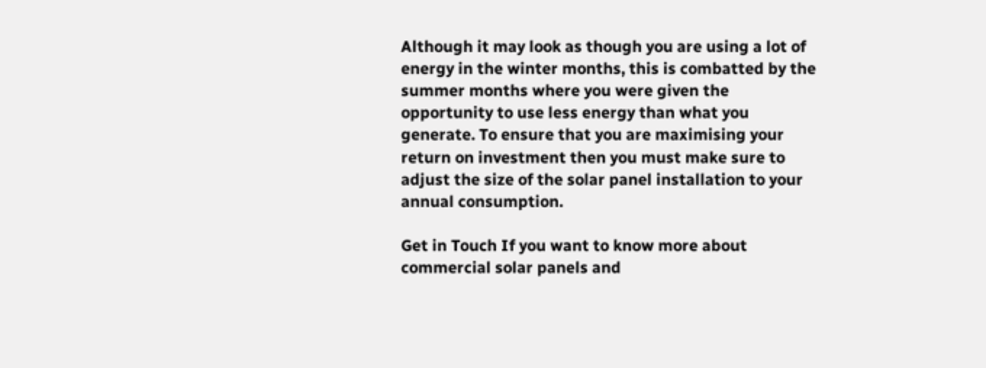Although it may look as though you are using a lot of energy in the winter months, this is combatted by the summer months where you were given the opportunity to use less energy than what you generate. To ensure that you are maximising your return on investment then you must make sure to adjust the size of the solar panel installation to your annual consumption.

Get in Touch If you want to know more about commercial solar panels and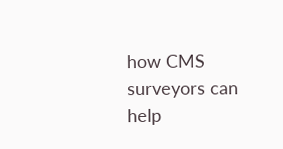how CMS surveyors can help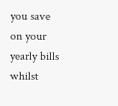you save on your yearly bills whilst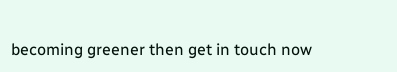becoming greener then get in touch now